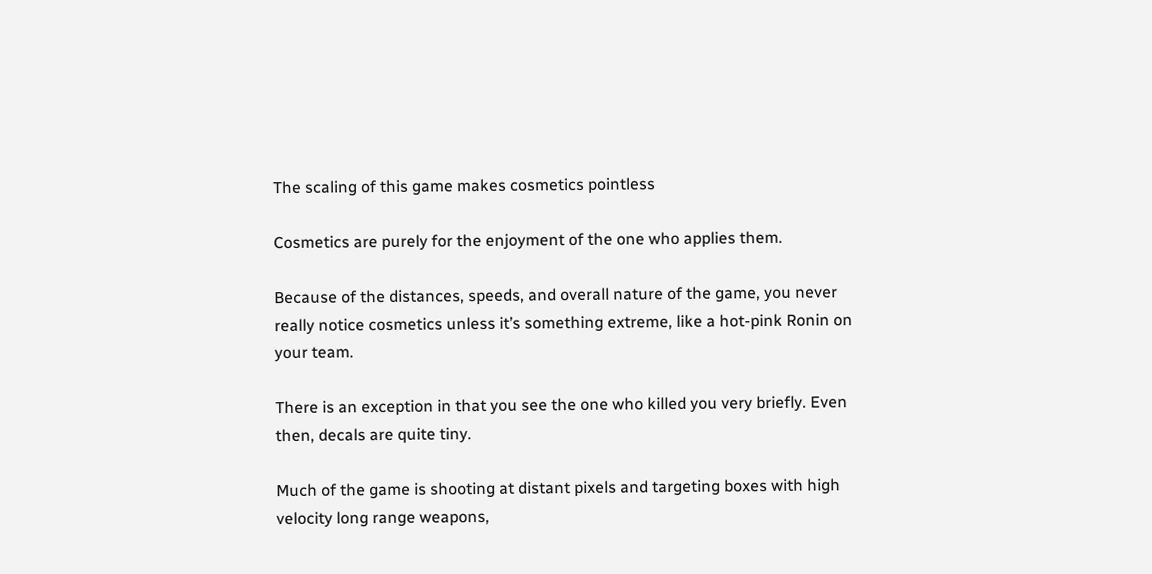The scaling of this game makes cosmetics pointless

Cosmetics are purely for the enjoyment of the one who applies them.

Because of the distances, speeds, and overall nature of the game, you never really notice cosmetics unless it’s something extreme, like a hot-pink Ronin on your team.

There is an exception in that you see the one who killed you very briefly. Even then, decals are quite tiny.

Much of the game is shooting at distant pixels and targeting boxes with high velocity long range weapons,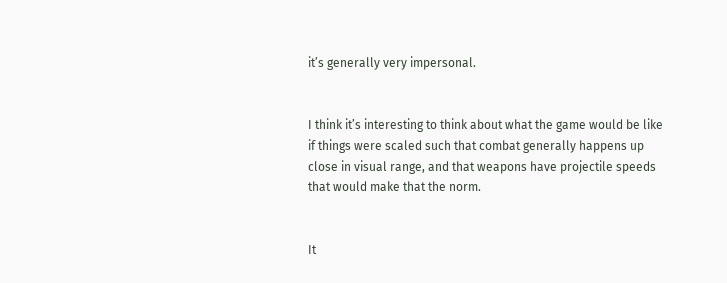it’s generally very impersonal.


I think it’s interesting to think about what the game would be like if things were scaled such that combat generally happens up close in visual range, and that weapons have projectile speeds that would make that the norm.


It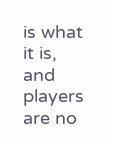is what it is, and players are no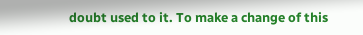doubt used to it. To make a change of this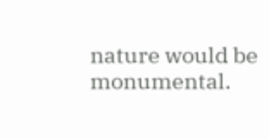nature would be monumental.